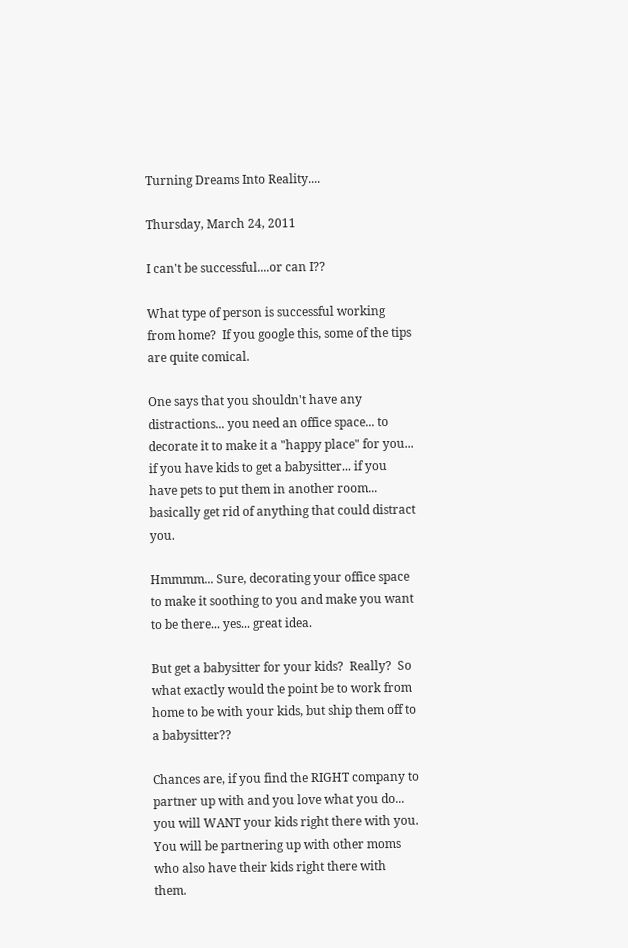Turning Dreams Into Reality....

Thursday, March 24, 2011

I can't be successful....or can I??

What type of person is successful working from home?  If you google this, some of the tips are quite comical.

One says that you shouldn't have any distractions... you need an office space... to decorate it to make it a "happy place" for you... if you have kids to get a babysitter... if you have pets to put them in another room... basically get rid of anything that could distract you.

Hmmmm... Sure, decorating your office space to make it soothing to you and make you want to be there... yes... great idea.

But get a babysitter for your kids?  Really?  So what exactly would the point be to work from home to be with your kids, but ship them off to a babysitter??

Chances are, if you find the RIGHT company to partner up with and you love what you do... you will WANT your kids right there with you.  You will be partnering up with other moms who also have their kids right there with them.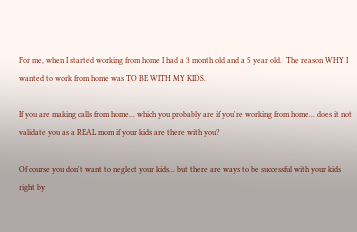For me, when I started working from home I had a 3 month old and a 5 year old.  The reason WHY I wanted to work from home was TO BE WITH MY KIDS.

If you are making calls from home... which you probably are if you're working from home... does it not validate you as a REAL mom if your kids are there with you?

Of course you don't want to neglect your kids... but there are ways to be successful with your kids right by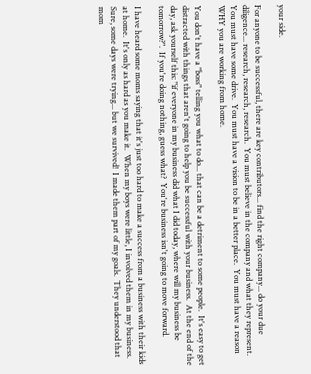your side.

For anyone to be successful, there are key contributors... find the right company... do your due diligence... research, research, research.  You must believe in the company and what they represent.  You must have some drive.  You must have a vision to be in a better place.  You must have a reason WHY you are working from home.

You don't have a "boss" telling you what to do... that can be a detriment to some people.  It's easy to get distracted with things that aren't going to help you be successful with your business.  At the end of the day, ask yourself this: "if everyone in my business did what I did today, where will my business be tomorrow?".  If you're doing nothing, guess what?  You're business isn't going to move forward.

I have heard some moms saying that it's just too hard to make a success from a business with their kids at home.  It's only as hard as you make it.  When my boys were little, I involved them in my business.  Sure, some days were trying... but we survived!  I made them part of my goals.  They understood that mom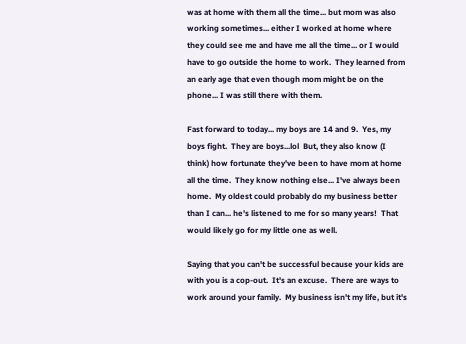was at home with them all the time... but mom was also working sometimes... either I worked at home where they could see me and have me all the time... or I would have to go outside the home to work.  They learned from an early age that even though mom might be on the phone... I was still there with them.

Fast forward to today... my boys are 14 and 9.  Yes, my boys fight.  They are boys...lol  But, they also know (I think) how fortunate they've been to have mom at home all the time.  They know nothing else... I've always been home.  My oldest could probably do my business better than I can... he's listened to me for so many years!  That would likely go for my little one as well.

Saying that you can't be successful because your kids are with you is a cop-out.  It's an excuse.  There are ways to work around your family.  My business isn't my life, but it's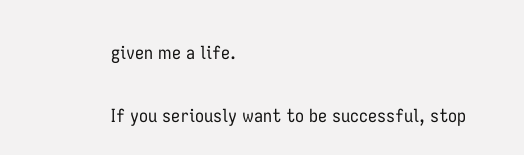given me a life.

If you seriously want to be successful, stop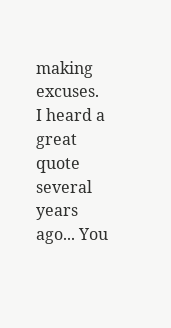making excuses.  I heard a great quote several years ago... You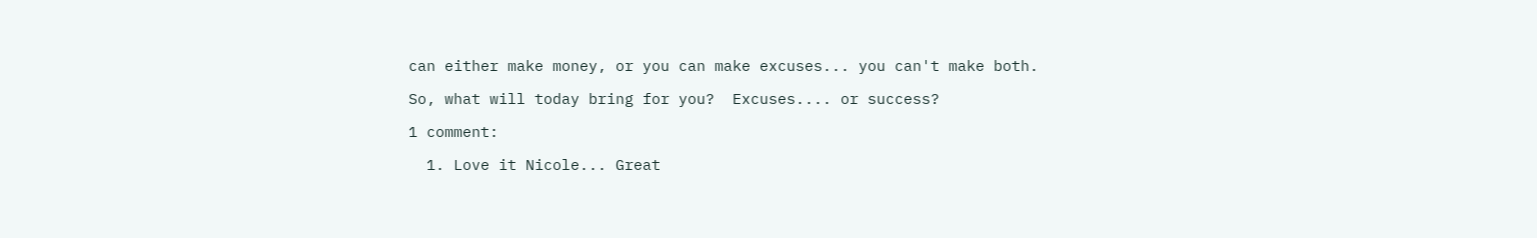can either make money, or you can make excuses... you can't make both.

So, what will today bring for you?  Excuses.... or success?

1 comment:

  1. Love it Nicole... Great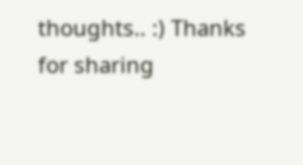thoughts.. :) Thanks for sharing